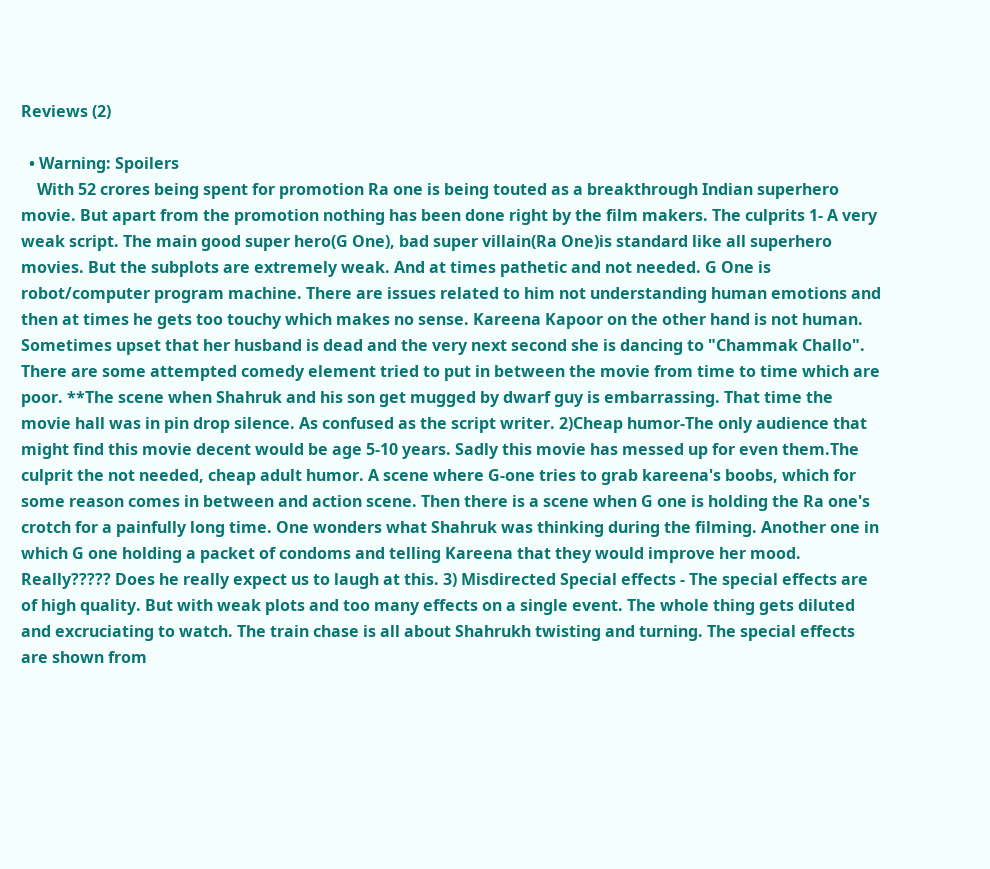Reviews (2)

  • Warning: Spoilers
    With 52 crores being spent for promotion Ra one is being touted as a breakthrough Indian superhero movie. But apart from the promotion nothing has been done right by the film makers. The culprits 1- A very weak script. The main good super hero(G One), bad super villain(Ra One)is standard like all superhero movies. But the subplots are extremely weak. And at times pathetic and not needed. G One is robot/computer program machine. There are issues related to him not understanding human emotions and then at times he gets too touchy which makes no sense. Kareena Kapoor on the other hand is not human. Sometimes upset that her husband is dead and the very next second she is dancing to "Chammak Challo". There are some attempted comedy element tried to put in between the movie from time to time which are poor. **The scene when Shahruk and his son get mugged by dwarf guy is embarrassing. That time the movie hall was in pin drop silence. As confused as the script writer. 2)Cheap humor-The only audience that might find this movie decent would be age 5-10 years. Sadly this movie has messed up for even them.The culprit the not needed, cheap adult humor. A scene where G-one tries to grab kareena's boobs, which for some reason comes in between and action scene. Then there is a scene when G one is holding the Ra one's crotch for a painfully long time. One wonders what Shahruk was thinking during the filming. Another one in which G one holding a packet of condoms and telling Kareena that they would improve her mood. Really????? Does he really expect us to laugh at this. 3) Misdirected Special effects - The special effects are of high quality. But with weak plots and too many effects on a single event. The whole thing gets diluted and excruciating to watch. The train chase is all about Shahrukh twisting and turning. The special effects are shown from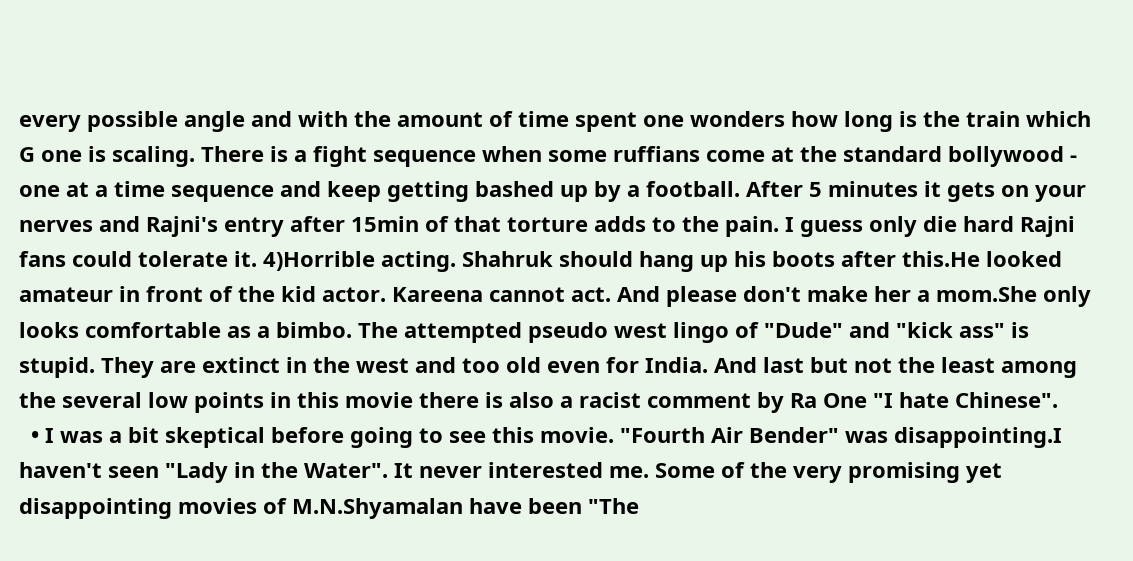every possible angle and with the amount of time spent one wonders how long is the train which G one is scaling. There is a fight sequence when some ruffians come at the standard bollywood - one at a time sequence and keep getting bashed up by a football. After 5 minutes it gets on your nerves and Rajni's entry after 15min of that torture adds to the pain. I guess only die hard Rajni fans could tolerate it. 4)Horrible acting. Shahruk should hang up his boots after this.He looked amateur in front of the kid actor. Kareena cannot act. And please don't make her a mom.She only looks comfortable as a bimbo. The attempted pseudo west lingo of "Dude" and "kick ass" is stupid. They are extinct in the west and too old even for India. And last but not the least among the several low points in this movie there is also a racist comment by Ra One "I hate Chinese".
  • I was a bit skeptical before going to see this movie. "Fourth Air Bender" was disappointing.I haven't seen "Lady in the Water". It never interested me. Some of the very promising yet disappointing movies of M.N.Shyamalan have been "The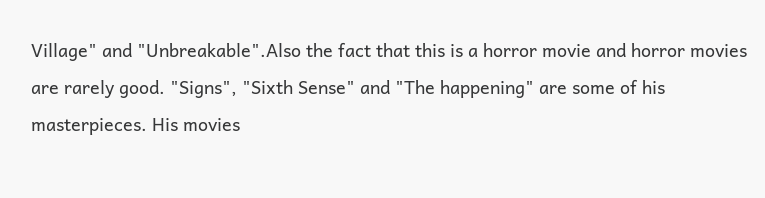Village" and "Unbreakable".Also the fact that this is a horror movie and horror movies are rarely good. "Signs", "Sixth Sense" and "The happening" are some of his masterpieces. His movies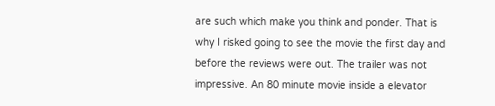are such which make you think and ponder. That is why I risked going to see the movie the first day and before the reviews were out. The trailer was not impressive. An 80 minute movie inside a elevator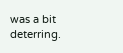was a bit deterring.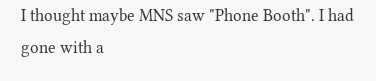I thought maybe MNS saw "Phone Booth". I had gone with a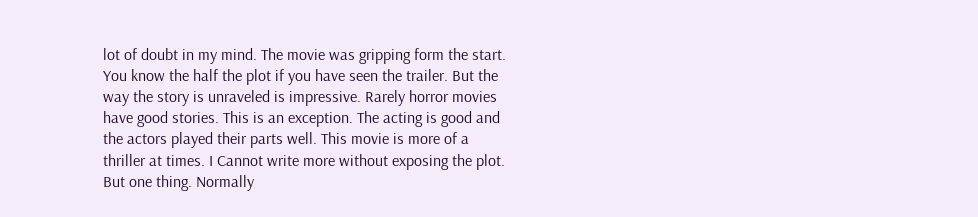lot of doubt in my mind. The movie was gripping form the start. You know the half the plot if you have seen the trailer. But the way the story is unraveled is impressive. Rarely horror movies have good stories. This is an exception. The acting is good and the actors played their parts well. This movie is more of a thriller at times. I Cannot write more without exposing the plot. But one thing. Normally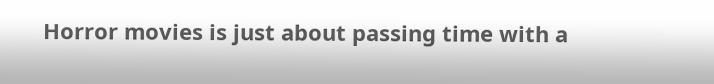Horror movies is just about passing time with a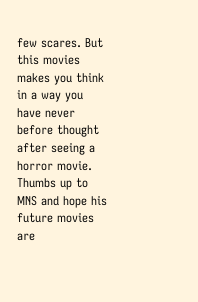few scares. But this movies makes you think in a way you have never before thought after seeing a horror movie. Thumbs up to MNS and hope his future movies are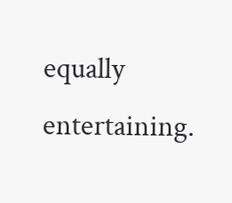equally entertaining.